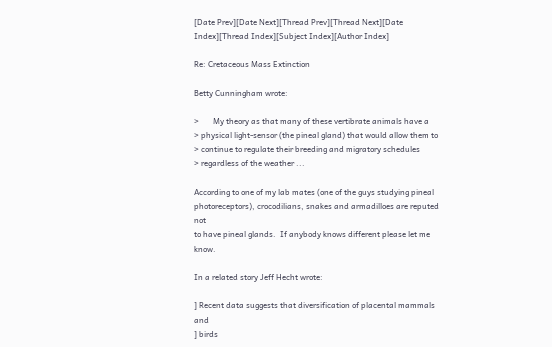[Date Prev][Date Next][Thread Prev][Thread Next][Date Index][Thread Index][Subject Index][Author Index]

Re: Cretaceous Mass Extinction

Betty Cunningham wrote:

>       My theory as that many of these vertibrate animals have a
> physical light-sensor (the pineal gland) that would allow them to
> continue to regulate their breeding and migratory schedules
> regardless of the weather ...

According to one of my lab mates (one of the guys studying pineal
photoreceptors), crocodilians, snakes and armadilloes are reputed not
to have pineal glands.  If anybody knows different please let me know.

In a related story Jeff Hecht wrote:

] Recent data suggests that diversification of placental mammals and
] birds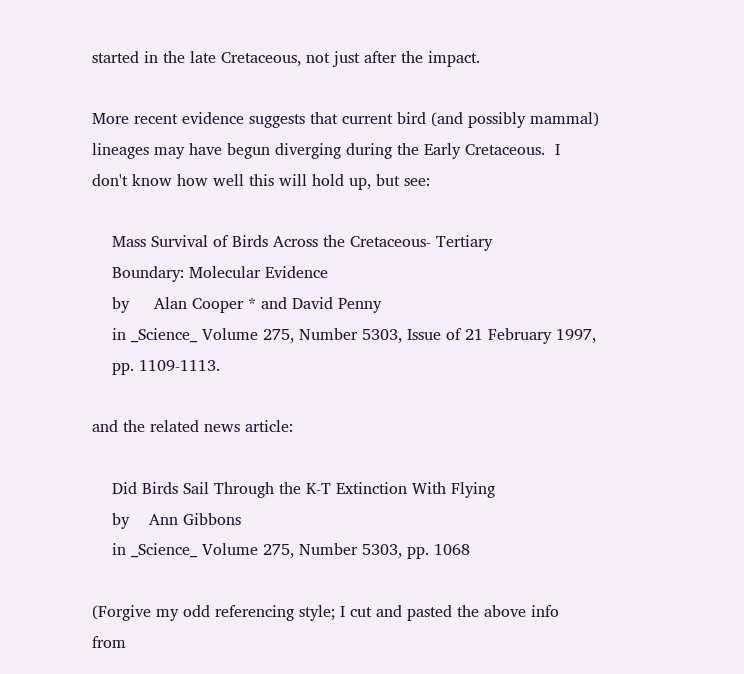started in the late Cretaceous, not just after the impact.

More recent evidence suggests that current bird (and possibly mammal)
lineages may have begun diverging during the Early Cretaceous.  I
don't know how well this will hold up, but see:

    Mass Survival of Birds Across the Cretaceous- Tertiary
    Boundary: Molecular Evidence
    by     Alan Cooper * and David Penny
    in _Science_ Volume 275, Number 5303, Issue of 21 February 1997,
    pp. 1109-1113.

and the related news article:

    Did Birds Sail Through the K-T Extinction With Flying
    by    Ann Gibbons
    in _Science_ Volume 275, Number 5303, pp. 1068

(Forgive my odd referencing style; I cut and pasted the above info
from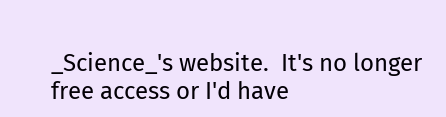_Science_'s website.  It's no longer free access or I'd have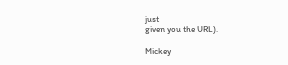just
given you the URL).

Mickey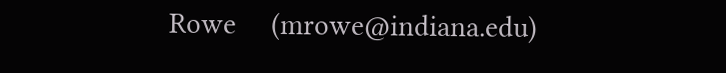Rowe     (mrowe@indiana.edu)